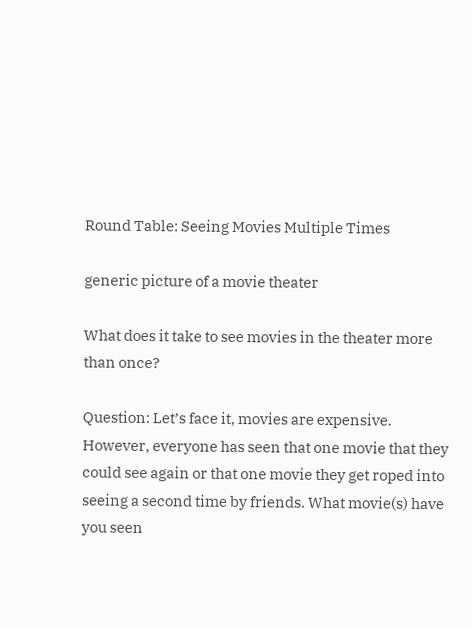Round Table: Seeing Movies Multiple Times

generic picture of a movie theater

What does it take to see movies in the theater more than once?

Question: Let’s face it, movies are expensive. However, everyone has seen that one movie that they could see again or that one movie they get roped into seeing a second time by friends. What movie(s) have you seen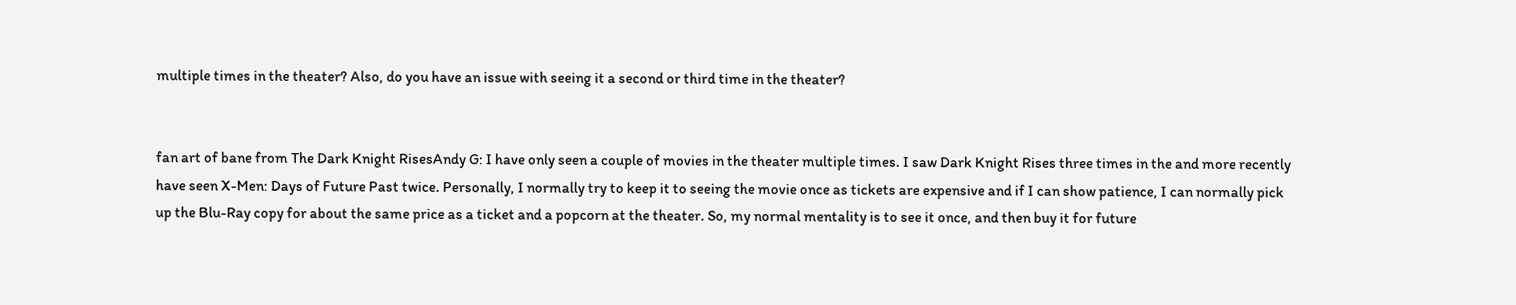multiple times in the theater? Also, do you have an issue with seeing it a second or third time in the theater?


fan art of bane from The Dark Knight RisesAndy G: I have only seen a couple of movies in the theater multiple times. I saw Dark Knight Rises three times in the and more recently have seen X-Men: Days of Future Past twice. Personally, I normally try to keep it to seeing the movie once as tickets are expensive and if I can show patience, I can normally pick up the Blu-Ray copy for about the same price as a ticket and a popcorn at the theater. So, my normal mentality is to see it once, and then buy it for future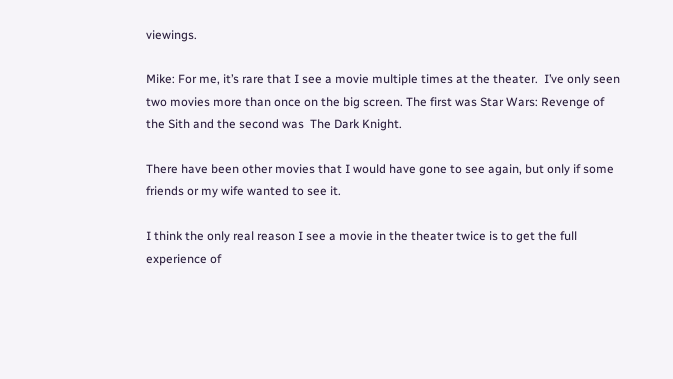viewings.

Mike: For me, it’s rare that I see a movie multiple times at the theater.  I’ve only seen two movies more than once on the big screen. The first was Star Wars: Revenge of the Sith and the second was  The Dark Knight.

There have been other movies that I would have gone to see again, but only if some friends or my wife wanted to see it.

I think the only real reason I see a movie in the theater twice is to get the full experience of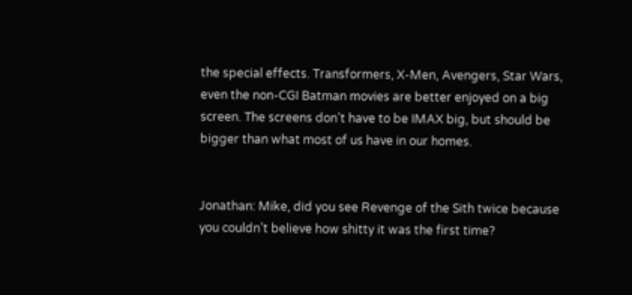the special effects. Transformers, X-Men, Avengers, Star Wars, even the non-CGI Batman movies are better enjoyed on a big screen. The screens don’t have to be IMAX big, but should be bigger than what most of us have in our homes.


Jonathan: Mike, did you see Revenge of the Sith twice because you couldn’t believe how shitty it was the first time?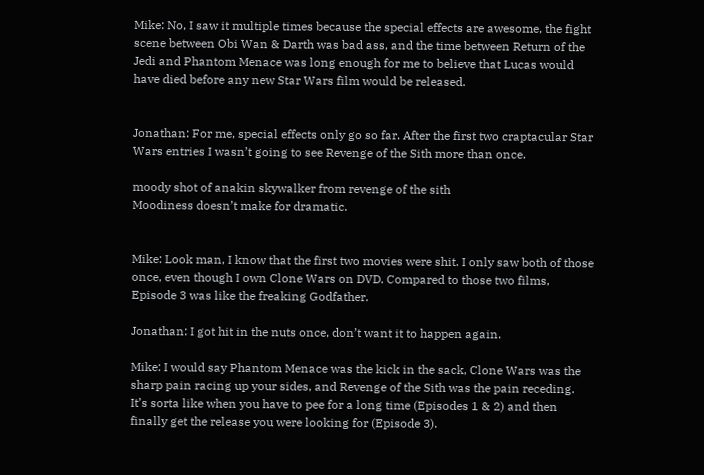Mike: No, I saw it multiple times because the special effects are awesome, the fight scene between Obi Wan & Darth was bad ass, and the time between Return of the Jedi and Phantom Menace was long enough for me to believe that Lucas would have died before any new Star Wars film would be released.


Jonathan: For me, special effects only go so far. After the first two craptacular Star Wars entries I wasn’t going to see Revenge of the Sith more than once.

moody shot of anakin skywalker from revenge of the sith
Moodiness doesn’t make for dramatic.


Mike: Look man, I know that the first two movies were shit. I only saw both of those once, even though I own Clone Wars on DVD. Compared to those two films, Episode 3 was like the freaking Godfather.

Jonathan: I got hit in the nuts once, don’t want it to happen again.

Mike: I would say Phantom Menace was the kick in the sack, Clone Wars was the sharp pain racing up your sides, and Revenge of the Sith was the pain receding. It’s sorta like when you have to pee for a long time (Episodes 1 & 2) and then finally get the release you were looking for (Episode 3).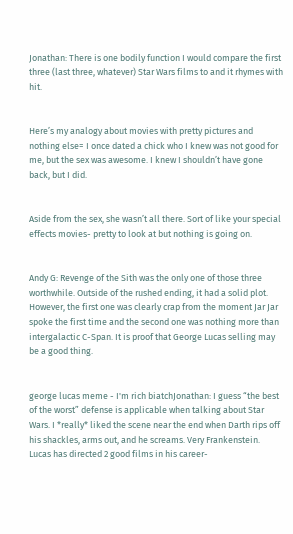Jonathan: There is one bodily function I would compare the first three (last three, whatever) Star Wars films to and it rhymes with hit.


Here’s my analogy about movies with pretty pictures and nothing else= I once dated a chick who I knew was not good for me, but the sex was awesome. I knew I shouldn’t have gone back, but I did.


Aside from the sex, she wasn’t all there. Sort of like your special effects movies- pretty to look at but nothing is going on.


Andy G: Revenge of the Sith was the only one of those three worthwhile. Outside of the rushed ending, it had a solid plot. However, the first one was clearly crap from the moment Jar Jar spoke the first time and the second one was nothing more than intergalactic C-Span. It is proof that George Lucas selling may be a good thing.


george lucas meme - I'm rich biatchJonathan: I guess “the best of the worst” defense is applicable when talking about Star Wars. I *really* liked the scene near the end when Darth rips off his shackles, arms out, and he screams. Very Frankenstein.  Lucas has directed 2 good films in his career-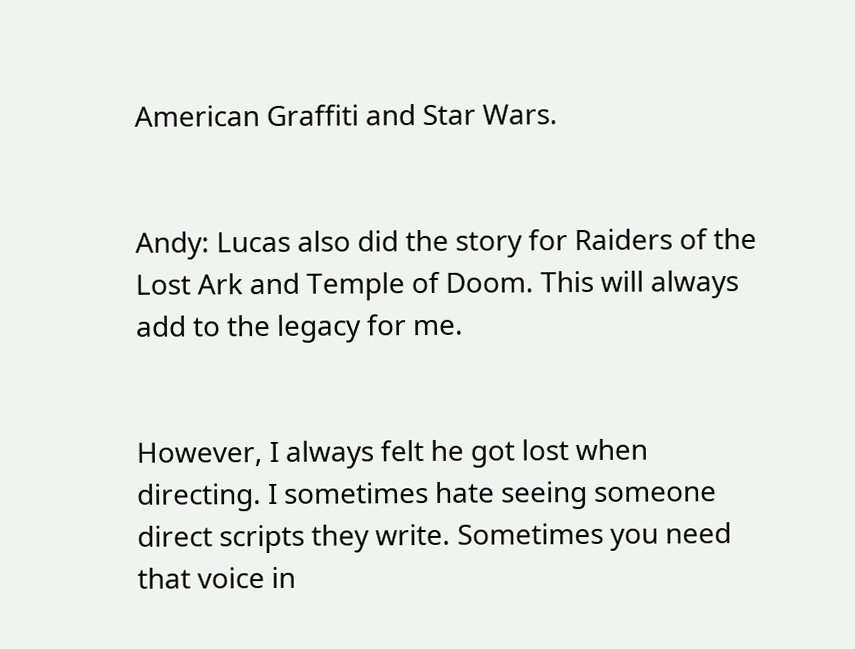American Graffiti and Star Wars.


Andy: Lucas also did the story for Raiders of the Lost Ark and Temple of Doom. This will always add to the legacy for me.


However, I always felt he got lost when directing. I sometimes hate seeing someone direct scripts they write. Sometimes you need that voice in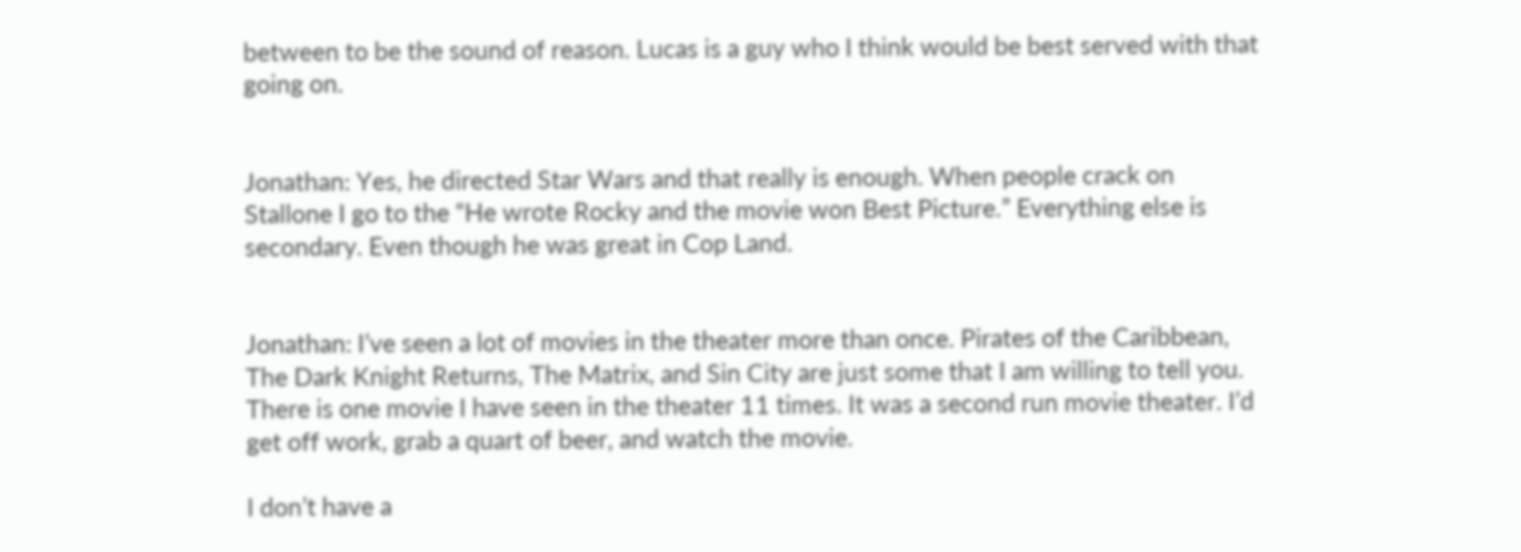between to be the sound of reason. Lucas is a guy who I think would be best served with that going on.


Jonathan: Yes, he directed Star Wars and that really is enough. When people crack on Stallone I go to the “He wrote Rocky and the movie won Best Picture.” Everything else is secondary. Even though he was great in Cop Land.


Jonathan: I’ve seen a lot of movies in the theater more than once. Pirates of the Caribbean, The Dark Knight Returns, The Matrix, and Sin City are just some that I am willing to tell you. There is one movie I have seen in the theater 11 times. It was a second run movie theater. I’d get off work, grab a quart of beer, and watch the movie.

I don’t have a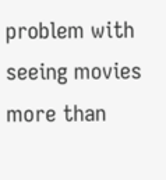problem with seeing movies more than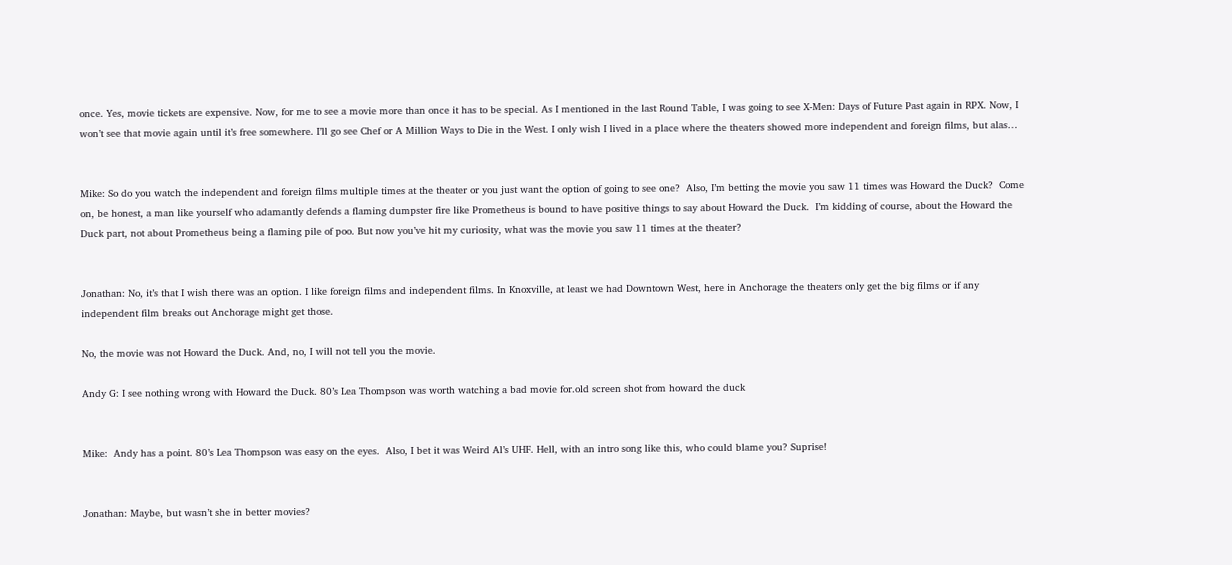once. Yes, movie tickets are expensive. Now, for me to see a movie more than once it has to be special. As I mentioned in the last Round Table, I was going to see X-Men: Days of Future Past again in RPX. Now, I won’t see that movie again until it’s free somewhere. I’ll go see Chef or A Million Ways to Die in the West. I only wish I lived in a place where the theaters showed more independent and foreign films, but alas…


Mike: So do you watch the independent and foreign films multiple times at the theater or you just want the option of going to see one?  Also, I’m betting the movie you saw 11 times was Howard the Duck?  Come on, be honest, a man like yourself who adamantly defends a flaming dumpster fire like Prometheus is bound to have positive things to say about Howard the Duck.  I’m kidding of course, about the Howard the Duck part, not about Prometheus being a flaming pile of poo. But now you’ve hit my curiosity, what was the movie you saw 11 times at the theater?


Jonathan: No, it’s that I wish there was an option. I like foreign films and independent films. In Knoxville, at least we had Downtown West, here in Anchorage the theaters only get the big films or if any independent film breaks out Anchorage might get those.

No, the movie was not Howard the Duck. And, no, I will not tell you the movie.

Andy G: I see nothing wrong with Howard the Duck. 80’s Lea Thompson was worth watching a bad movie for.old screen shot from howard the duck


Mike:  Andy has a point. 80’s Lea Thompson was easy on the eyes.  Also, I bet it was Weird Al’s UHF. Hell, with an intro song like this, who could blame you? Suprise!


Jonathan: Maybe, but wasn’t she in better movies?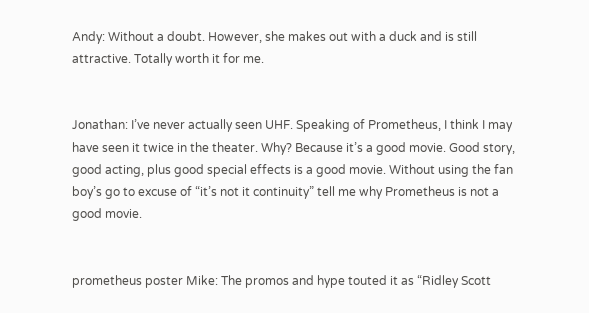Andy: Without a doubt. However, she makes out with a duck and is still attractive. Totally worth it for me.


Jonathan: I’ve never actually seen UHF. Speaking of Prometheus, I think I may have seen it twice in the theater. Why? Because it’s a good movie. Good story, good acting, plus good special effects is a good movie. Without using the fan boy’s go to excuse of “it’s not it continuity” tell me why Prometheus is not a good movie.


prometheus poster Mike: The promos and hype touted it as “Ridley Scott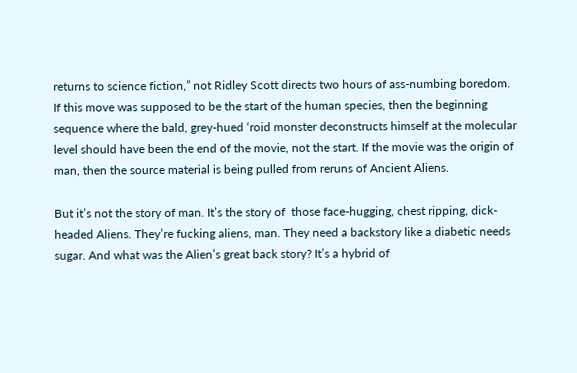returns to science fiction,” not Ridley Scott directs two hours of ass-numbing boredom. If this move was supposed to be the start of the human species, then the beginning sequence where the bald, grey-hued ‘roid monster deconstructs himself at the molecular level should have been the end of the movie, not the start. If the movie was the origin of man, then the source material is being pulled from reruns of Ancient Aliens.

But it’s not the story of man. It’s the story of  those face-hugging, chest ripping, dick-headed Aliens. They’re fucking aliens, man. They need a backstory like a diabetic needs sugar. And what was the Alien’s great back story? It’s a hybrid of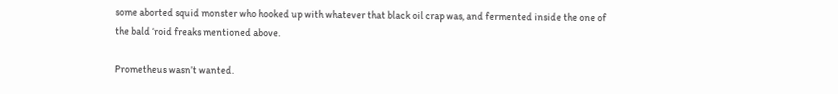some aborted squid monster who hooked up with whatever that black oil crap was, and fermented inside the one of the bald ‘roid freaks mentioned above.

Prometheus wasn’t wanted.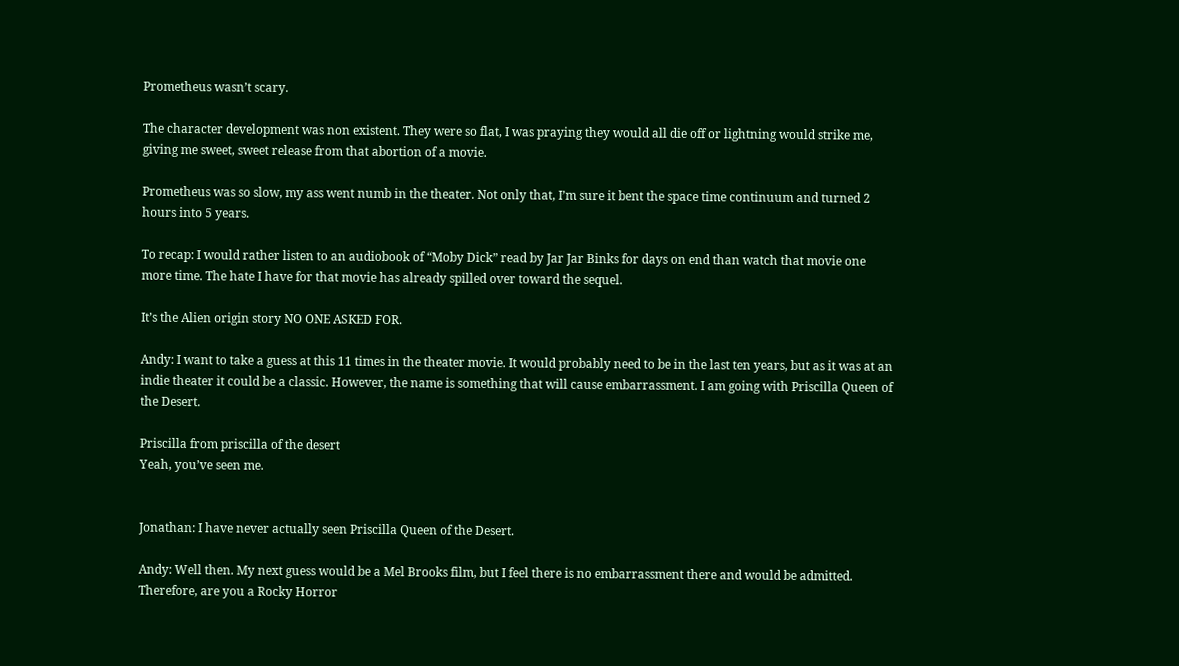Prometheus wasn’t scary.

The character development was non existent. They were so flat, I was praying they would all die off or lightning would strike me, giving me sweet, sweet release from that abortion of a movie.

Prometheus was so slow, my ass went numb in the theater. Not only that, I’m sure it bent the space time continuum and turned 2 hours into 5 years.

To recap: I would rather listen to an audiobook of “Moby Dick” read by Jar Jar Binks for days on end than watch that movie one more time. The hate I have for that movie has already spilled over toward the sequel.

It’s the Alien origin story NO ONE ASKED FOR.

Andy: I want to take a guess at this 11 times in the theater movie. It would probably need to be in the last ten years, but as it was at an indie theater it could be a classic. However, the name is something that will cause embarrassment. I am going with Priscilla Queen of the Desert.

Priscilla from priscilla of the desert
Yeah, you’ve seen me.


Jonathan: I have never actually seen Priscilla Queen of the Desert.

Andy: Well then. My next guess would be a Mel Brooks film, but I feel there is no embarrassment there and would be admitted. Therefore, are you a Rocky Horror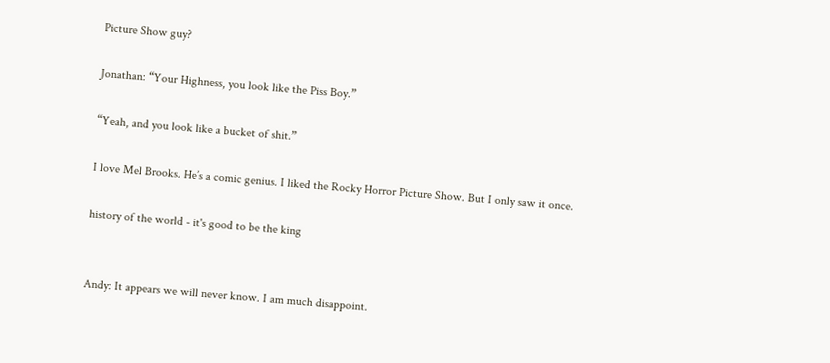Picture Show guy?

Jonathan: “Your Highness, you look like the Piss Boy.”

“Yeah, and you look like a bucket of shit.”

I love Mel Brooks. He’s a comic genius. I liked the Rocky Horror Picture Show. But I only saw it once.

history of the world - it's good to be the king


Andy: It appears we will never know. I am much disappoint.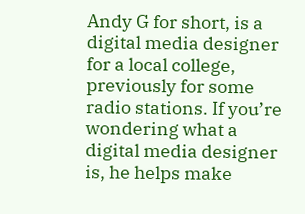Andy G for short, is a digital media designer for a local college, previously for some radio stations. If you’re wondering what a digital media designer is, he helps make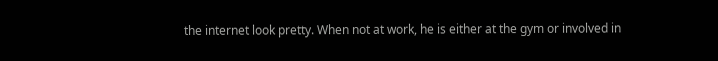the internet look pretty. When not at work, he is either at the gym or involved in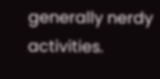generally nerdy activities.